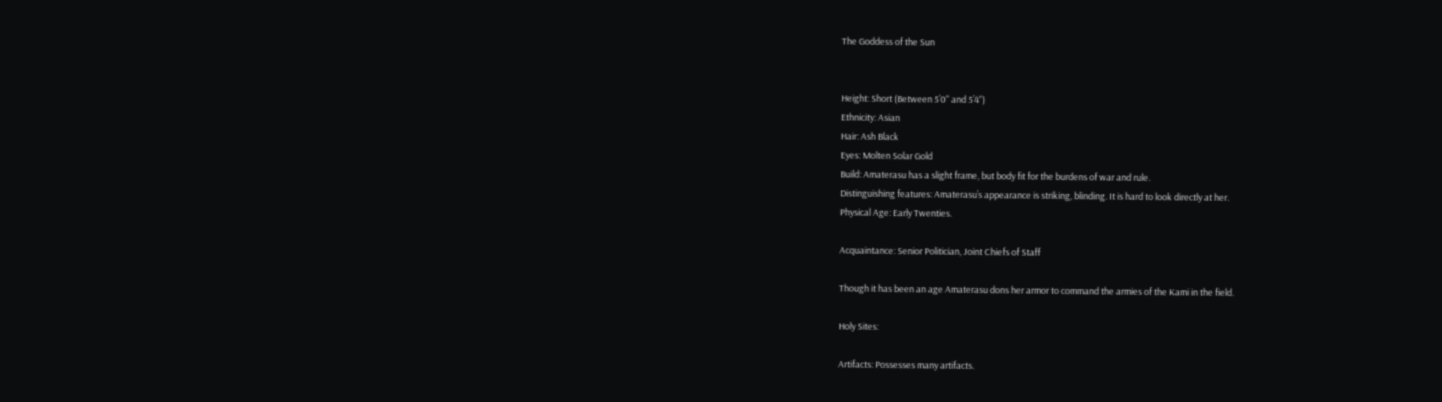The Goddess of the Sun


Height: Short (Between 5’0" and 5’4")
Ethnicity: Asian
Hair: Ash Black
Eyes: Molten Solar Gold
Build: Amaterasu has a slight frame, but body fit for the burdens of war and rule.
Distinguishing features: Amaterasu’s appearance is striking, blinding. It is hard to look directly at her.
Physical Age: Early Twenties.

Acquaintance: Senior Politician, Joint Chiefs of Staff

Though it has been an age Amaterasu dons her armor to command the armies of the Kami in the field.

Holy Sites:

Artifacts: Possesses many artifacts.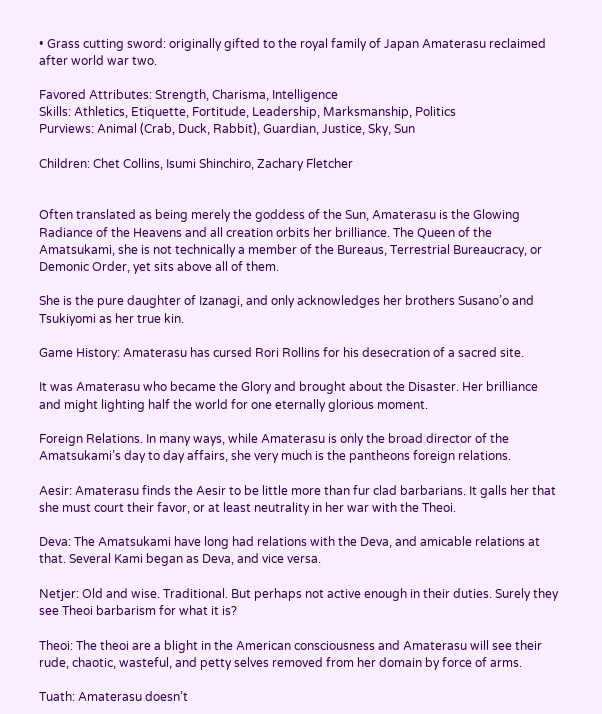• Grass cutting sword: originally gifted to the royal family of Japan Amaterasu reclaimed after world war two.

Favored Attributes: Strength, Charisma, Intelligence
Skills: Athletics, Etiquette, Fortitude, Leadership, Marksmanship, Politics
Purviews: Animal (Crab, Duck, Rabbit), Guardian, Justice, Sky, Sun

Children: Chet Collins, Isumi Shinchiro, Zachary Fletcher


Often translated as being merely the goddess of the Sun, Amaterasu is the Glowing Radiance of the Heavens and all creation orbits her brilliance. The Queen of the Amatsukami, she is not technically a member of the Bureaus, Terrestrial Bureaucracy, or Demonic Order, yet sits above all of them.

She is the pure daughter of Izanagi, and only acknowledges her brothers Susano’o and Tsukiyomi as her true kin.

Game History: Amaterasu has cursed Rori Rollins for his desecration of a sacred site.

It was Amaterasu who became the Glory and brought about the Disaster. Her brilliance and might lighting half the world for one eternally glorious moment.

Foreign Relations. In many ways, while Amaterasu is only the broad director of the Amatsukami’s day to day affairs, she very much is the pantheons foreign relations.

Aesir: Amaterasu finds the Aesir to be little more than fur clad barbarians. It galls her that she must court their favor, or at least neutrality in her war with the Theoi.

Deva: The Amatsukami have long had relations with the Deva, and amicable relations at that. Several Kami began as Deva, and vice versa.

Netjer: Old and wise. Traditional. But perhaps not active enough in their duties. Surely they see Theoi barbarism for what it is?

Theoi: The theoi are a blight in the American consciousness and Amaterasu will see their rude, chaotic, wasteful, and petty selves removed from her domain by force of arms.

Tuath: Amaterasu doesn’t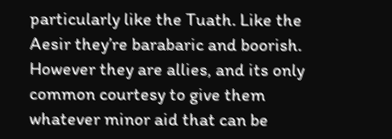particularly like the Tuath. Like the Aesir they’re barabaric and boorish. However they are allies, and its only common courtesy to give them whatever minor aid that can be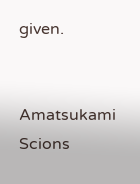given.


Amatsukami Scions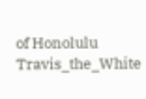of Honolulu Travis_the_White